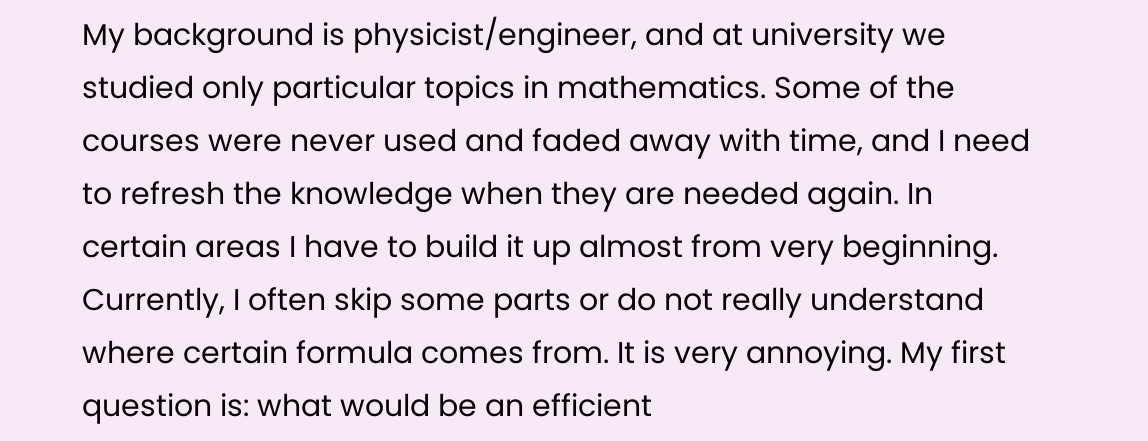My background is physicist/engineer, and at university we studied only particular topics in mathematics. Some of the courses were never used and faded away with time, and I need to refresh the knowledge when they are needed again. In certain areas I have to build it up almost from very beginning. Currently, I often skip some parts or do not really understand where certain formula comes from. It is very annoying. My first question is: what would be an efficient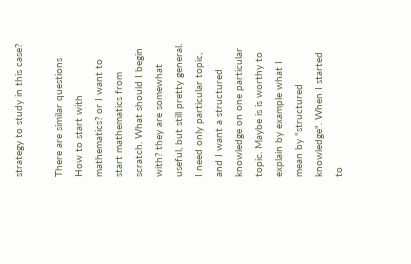strategy to study in this case?

There are similar questions How to start with mathematics? or I want to start mathematics from scratch. What should I begin with? they are somewhat useful, but still pretty general. I need only particular topic, and I want a structured knowledge on one particular topic. Maybe is is worthy to explain by example what I mean by "structured knowledge". When I started to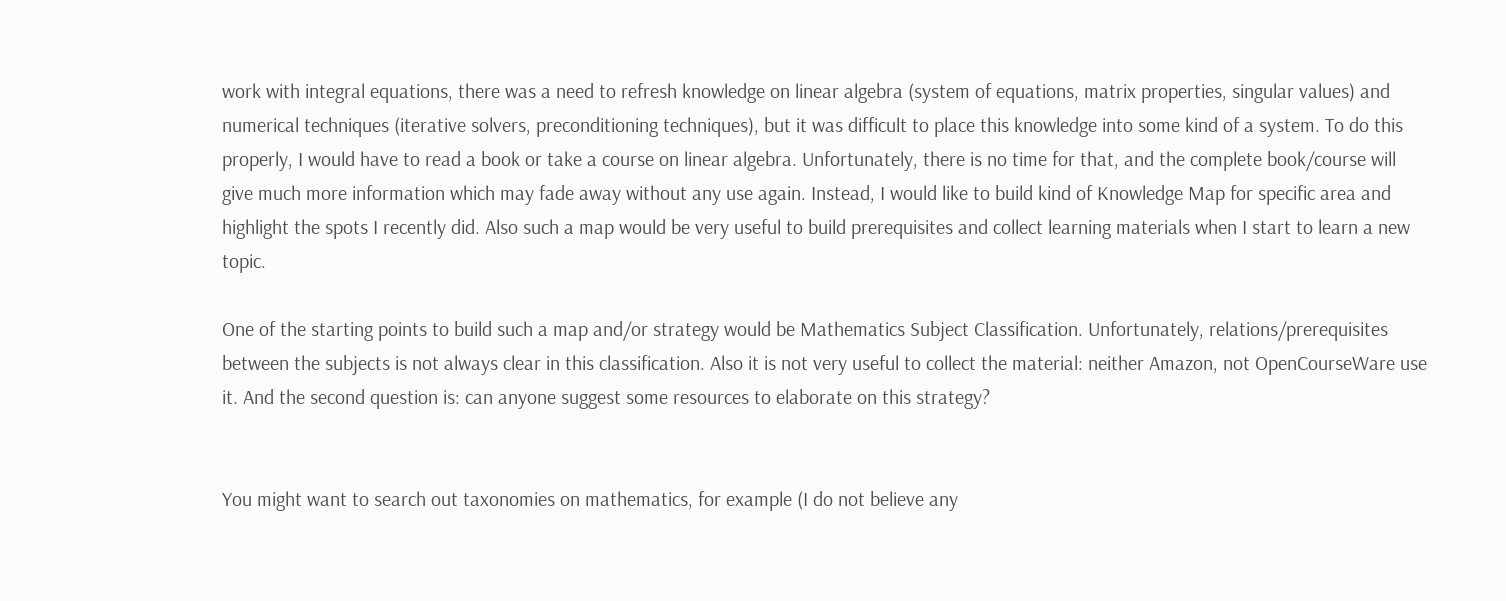work with integral equations, there was a need to refresh knowledge on linear algebra (system of equations, matrix properties, singular values) and numerical techniques (iterative solvers, preconditioning techniques), but it was difficult to place this knowledge into some kind of a system. To do this properly, I would have to read a book or take a course on linear algebra. Unfortunately, there is no time for that, and the complete book/course will give much more information which may fade away without any use again. Instead, I would like to build kind of Knowledge Map for specific area and highlight the spots I recently did. Also such a map would be very useful to build prerequisites and collect learning materials when I start to learn a new topic.

One of the starting points to build such a map and/or strategy would be Mathematics Subject Classification. Unfortunately, relations/prerequisites between the subjects is not always clear in this classification. Also it is not very useful to collect the material: neither Amazon, not OpenCourseWare use it. And the second question is: can anyone suggest some resources to elaborate on this strategy?


You might want to search out taxonomies on mathematics, for example (I do not believe any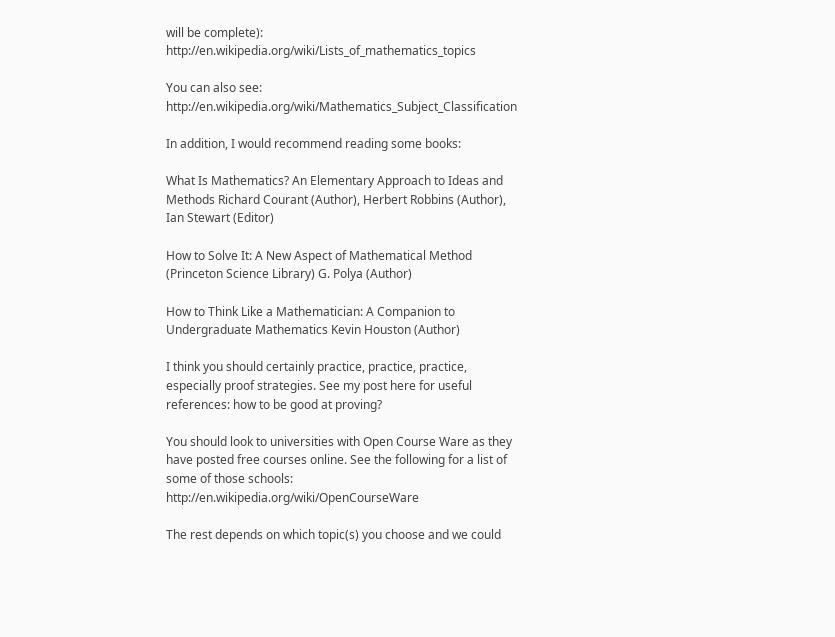will be complete): http://en.wikipedia.org/wiki/Lists_of_mathematics_topics

You can also see: http://en.wikipedia.org/wiki/Mathematics_Subject_Classification

In addition, I would recommend reading some books:

What Is Mathematics? An Elementary Approach to Ideas and Methods Richard Courant (Author), Herbert Robbins (Author), Ian Stewart (Editor)

How to Solve It: A New Aspect of Mathematical Method (Princeton Science Library) G. Polya (Author)

How to Think Like a Mathematician: A Companion to Undergraduate Mathematics Kevin Houston (Author)

I think you should certainly practice, practice, practice, especially proof strategies. See my post here for useful references: how to be good at proving?

You should look to universities with Open Course Ware as they have posted free courses online. See the following for a list of some of those schools: http://en.wikipedia.org/wiki/OpenCourseWare

The rest depends on which topic(s) you choose and we could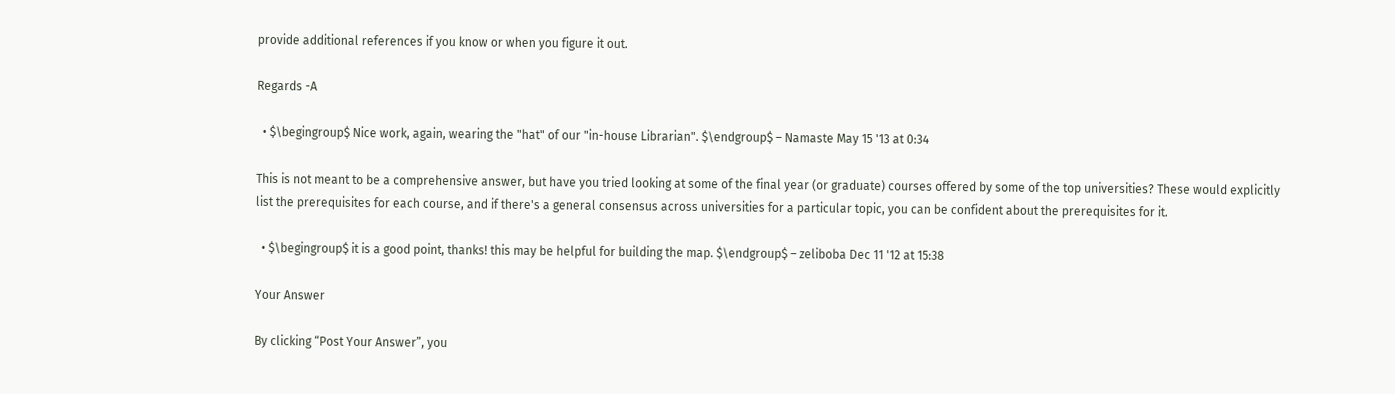provide additional references if you know or when you figure it out.

Regards -A

  • $\begingroup$ Nice work, again, wearing the "hat" of our "in-house Librarian". $\endgroup$ – Namaste May 15 '13 at 0:34

This is not meant to be a comprehensive answer, but have you tried looking at some of the final year (or graduate) courses offered by some of the top universities? These would explicitly list the prerequisites for each course, and if there's a general consensus across universities for a particular topic, you can be confident about the prerequisites for it.

  • $\begingroup$ it is a good point, thanks! this may be helpful for building the map. $\endgroup$ – zeliboba Dec 11 '12 at 15:38

Your Answer

By clicking “Post Your Answer”, you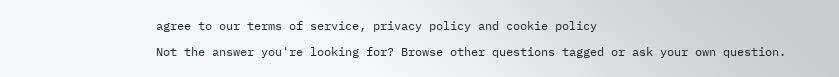agree to our terms of service, privacy policy and cookie policy

Not the answer you're looking for? Browse other questions tagged or ask your own question.